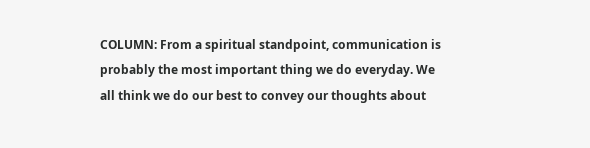COLUMN: From a spiritual standpoint, communication is probably the most important thing we do everyday. We all think we do our best to convey our thoughts about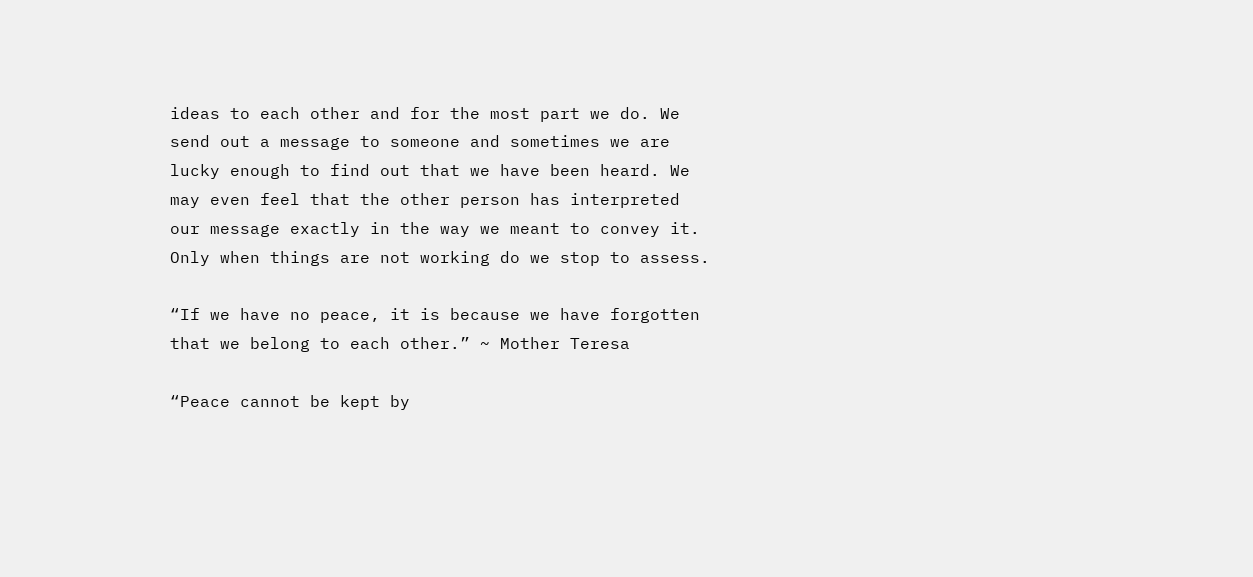ideas to each other and for the most part we do. We send out a message to someone and sometimes we are lucky enough to find out that we have been heard. We may even feel that the other person has interpreted our message exactly in the way we meant to convey it. Only when things are not working do we stop to assess.

“If we have no peace, it is because we have forgotten that we belong to each other.” ~ Mother Teresa

“Peace cannot be kept by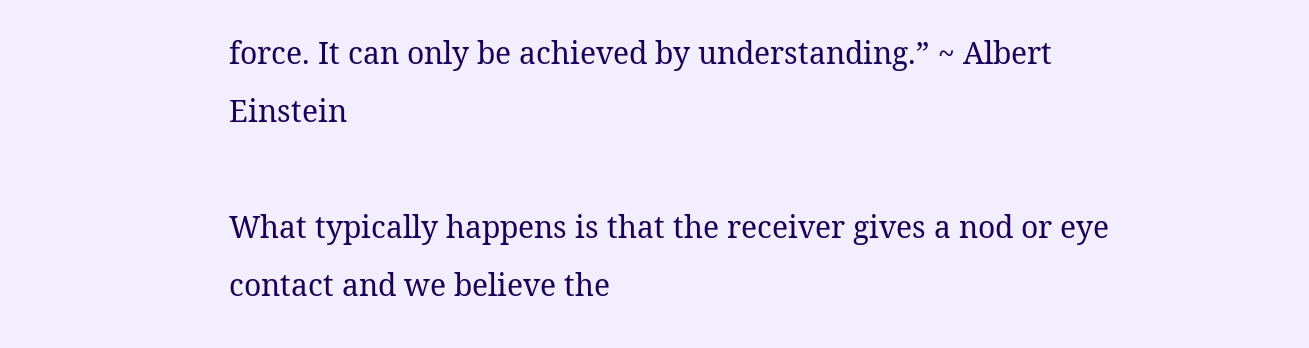force. It can only be achieved by understanding.” ~ Albert Einstein

What typically happens is that the receiver gives a nod or eye contact and we believe the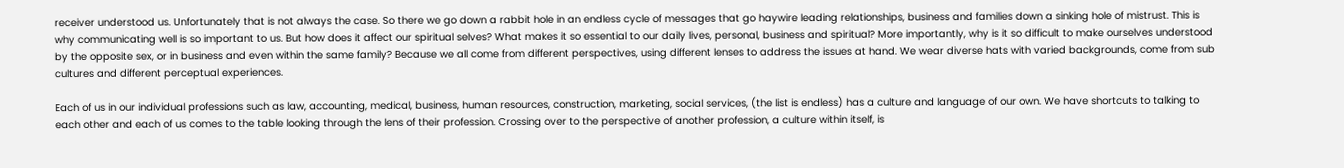receiver understood us. Unfortunately that is not always the case. So there we go down a rabbit hole in an endless cycle of messages that go haywire leading relationships, business and families down a sinking hole of mistrust. This is why communicating well is so important to us. But how does it affect our spiritual selves? What makes it so essential to our daily lives, personal, business and spiritual? More importantly, why is it so difficult to make ourselves understood by the opposite sex, or in business and even within the same family? Because we all come from different perspectives, using different lenses to address the issues at hand. We wear diverse hats with varied backgrounds, come from sub cultures and different perceptual experiences.

Each of us in our individual professions such as law, accounting, medical, business, human resources, construction, marketing, social services, (the list is endless) has a culture and language of our own. We have shortcuts to talking to each other and each of us comes to the table looking through the lens of their profession. Crossing over to the perspective of another profession, a culture within itself, is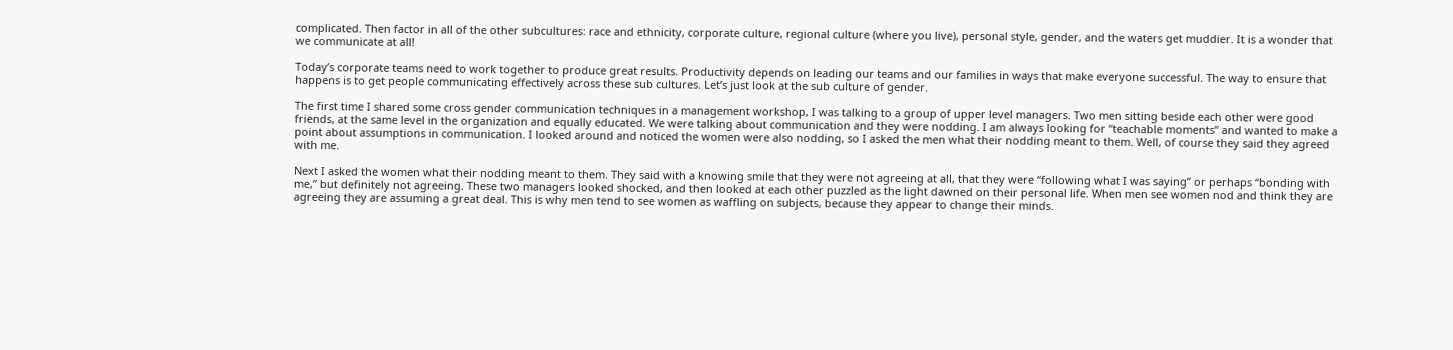complicated. Then factor in all of the other subcultures: race and ethnicity, corporate culture, regional culture (where you live), personal style, gender, and the waters get muddier. It is a wonder that we communicate at all!

Today’s corporate teams need to work together to produce great results. Productivity depends on leading our teams and our families in ways that make everyone successful. The way to ensure that happens is to get people communicating effectively across these sub cultures. Let’s just look at the sub culture of gender.

The first time I shared some cross gender communication techniques in a management workshop, I was talking to a group of upper level managers. Two men sitting beside each other were good friends, at the same level in the organization and equally educated. We were talking about communication and they were nodding. I am always looking for “teachable moments” and wanted to make a point about assumptions in communication. I looked around and noticed the women were also nodding, so I asked the men what their nodding meant to them. Well, of course they said they agreed with me.

Next I asked the women what their nodding meant to them. They said with a knowing smile that they were not agreeing at all, that they were “following what I was saying” or perhaps “bonding with me,” but definitely not agreeing. These two managers looked shocked, and then looked at each other puzzled as the light dawned on their personal life. When men see women nod and think they are agreeing they are assuming a great deal. This is why men tend to see women as waffling on subjects, because they appear to change their minds.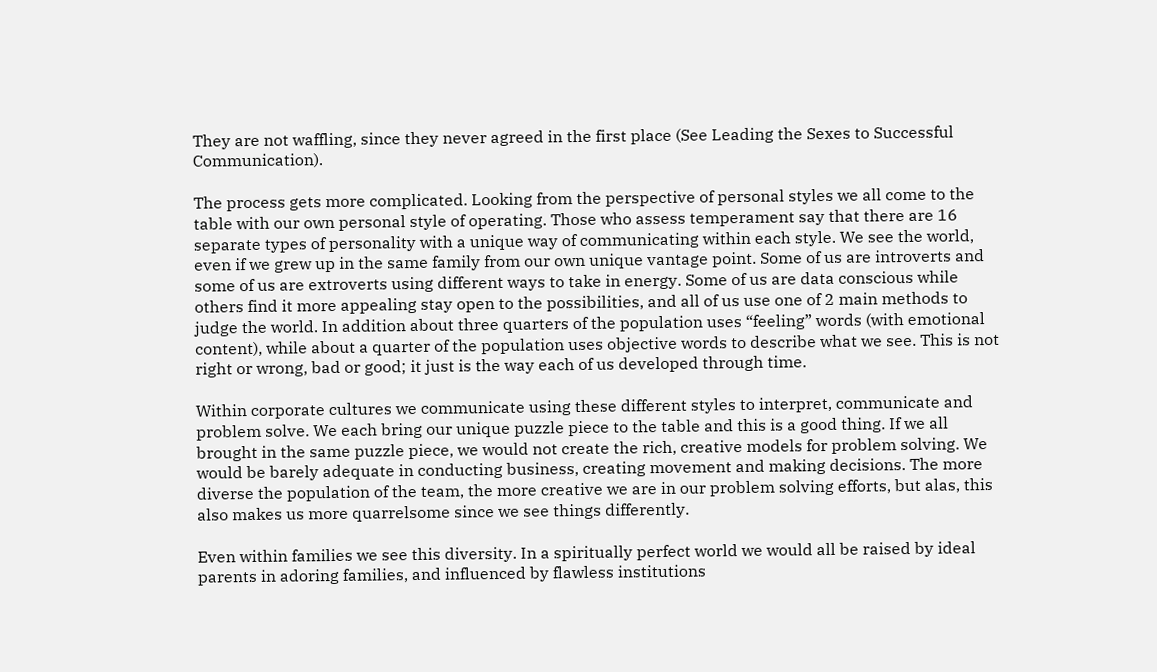They are not waffling, since they never agreed in the first place (See Leading the Sexes to Successful Communication).

The process gets more complicated. Looking from the perspective of personal styles we all come to the table with our own personal style of operating. Those who assess temperament say that there are 16 separate types of personality with a unique way of communicating within each style. We see the world, even if we grew up in the same family from our own unique vantage point. Some of us are introverts and some of us are extroverts using different ways to take in energy. Some of us are data conscious while others find it more appealing stay open to the possibilities, and all of us use one of 2 main methods to judge the world. In addition about three quarters of the population uses “feeling” words (with emotional content), while about a quarter of the population uses objective words to describe what we see. This is not right or wrong, bad or good; it just is the way each of us developed through time.

Within corporate cultures we communicate using these different styles to interpret, communicate and problem solve. We each bring our unique puzzle piece to the table and this is a good thing. If we all brought in the same puzzle piece, we would not create the rich, creative models for problem solving. We would be barely adequate in conducting business, creating movement and making decisions. The more diverse the population of the team, the more creative we are in our problem solving efforts, but alas, this also makes us more quarrelsome since we see things differently.

Even within families we see this diversity. In a spiritually perfect world we would all be raised by ideal parents in adoring families, and influenced by flawless institutions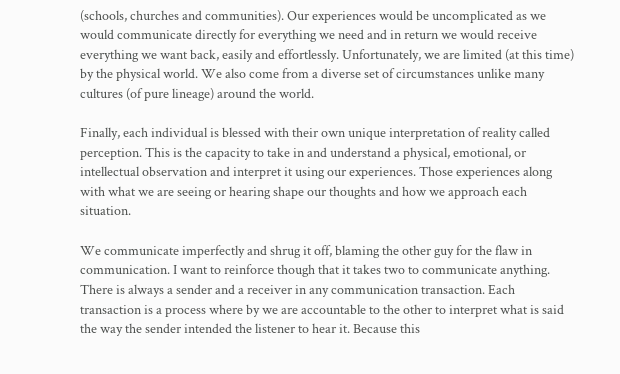(schools, churches and communities). Our experiences would be uncomplicated as we would communicate directly for everything we need and in return we would receive everything we want back, easily and effortlessly. Unfortunately, we are limited (at this time) by the physical world. We also come from a diverse set of circumstances unlike many cultures (of pure lineage) around the world.

Finally, each individual is blessed with their own unique interpretation of reality called perception. This is the capacity to take in and understand a physical, emotional, or intellectual observation and interpret it using our experiences. Those experiences along with what we are seeing or hearing shape our thoughts and how we approach each situation.

We communicate imperfectly and shrug it off, blaming the other guy for the flaw in communication. I want to reinforce though that it takes two to communicate anything. There is always a sender and a receiver in any communication transaction. Each transaction is a process where by we are accountable to the other to interpret what is said the way the sender intended the listener to hear it. Because this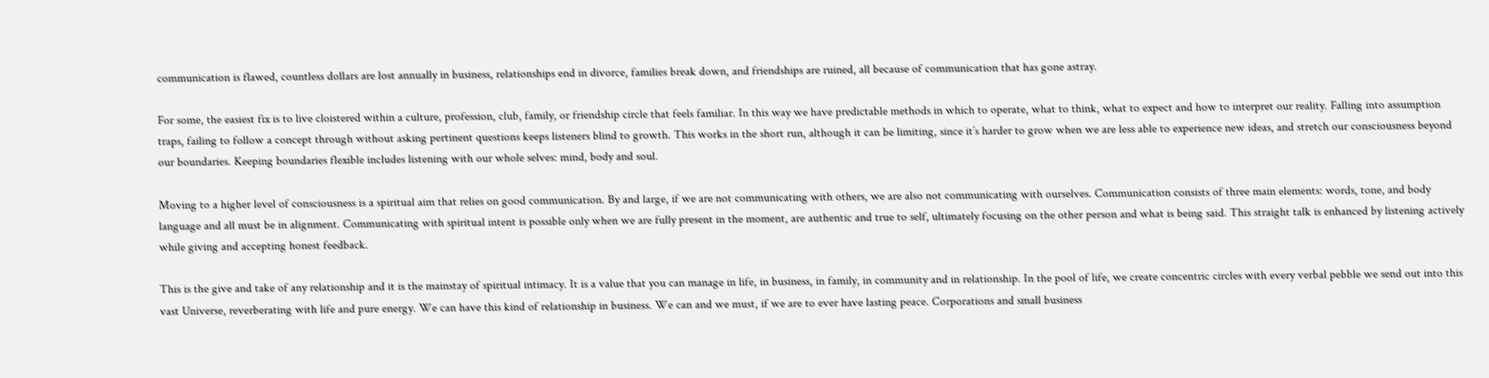communication is flawed, countless dollars are lost annually in business, relationships end in divorce, families break down, and friendships are ruined, all because of communication that has gone astray.

For some, the easiest fix is to live cloistered within a culture, profession, club, family, or friendship circle that feels familiar. In this way we have predictable methods in which to operate, what to think, what to expect and how to interpret our reality. Falling into assumption traps, failing to follow a concept through without asking pertinent questions keeps listeners blind to growth. This works in the short run, although it can be limiting, since it’s harder to grow when we are less able to experience new ideas, and stretch our consciousness beyond our boundaries. Keeping boundaries flexible includes listening with our whole selves: mind, body and soul.

Moving to a higher level of consciousness is a spiritual aim that relies on good communication. By and large, if we are not communicating with others, we are also not communicating with ourselves. Communication consists of three main elements: words, tone, and body language and all must be in alignment. Communicating with spiritual intent is possible only when we are fully present in the moment, are authentic and true to self, ultimately focusing on the other person and what is being said. This straight talk is enhanced by listening actively while giving and accepting honest feedback.

This is the give and take of any relationship and it is the mainstay of spiritual intimacy. It is a value that you can manage in life, in business, in family, in community and in relationship. In the pool of life, we create concentric circles with every verbal pebble we send out into this vast Universe, reverberating with life and pure energy. We can have this kind of relationship in business. We can and we must, if we are to ever have lasting peace. Corporations and small business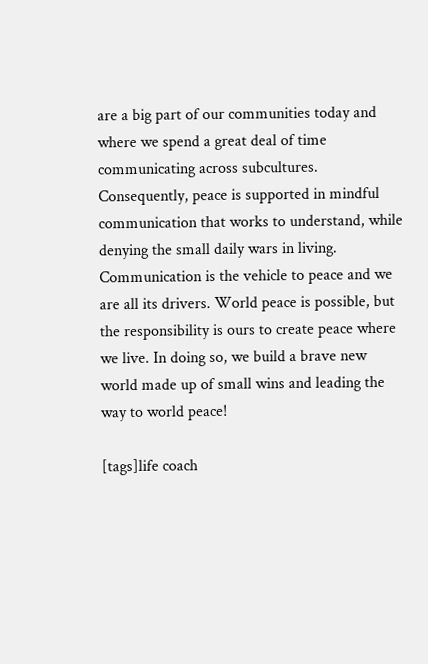are a big part of our communities today and where we spend a great deal of time communicating across subcultures. Consequently, peace is supported in mindful communication that works to understand, while denying the small daily wars in living. Communication is the vehicle to peace and we are all its drivers. World peace is possible, but the responsibility is ours to create peace where we live. In doing so, we build a brave new world made up of small wins and leading the way to world peace!

[tags]life coach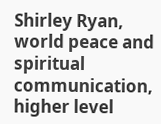Shirley Ryan, world peace and spiritual communication, higher level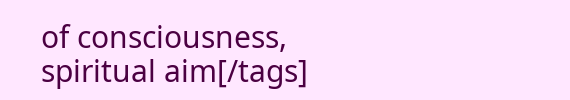of consciousness, spiritual aim[/tags]